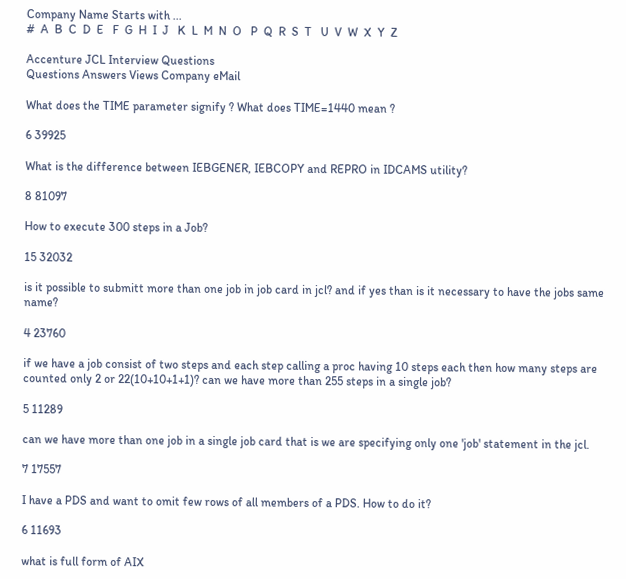Company Name Starts with ...
#  A  B  C  D  E   F  G  H  I  J   K  L  M  N  O   P  Q  R  S  T   U  V  W  X  Y  Z

Accenture JCL Interview Questions
Questions Answers Views Company eMail

What does the TIME parameter signify ? What does TIME=1440 mean ?

6 39925

What is the difference between IEBGENER, IEBCOPY and REPRO in IDCAMS utility?

8 81097

How to execute 300 steps in a Job?

15 32032

is it possible to submitt more than one job in job card in jcl? and if yes than is it necessary to have the jobs same name?

4 23760

if we have a job consist of two steps and each step calling a proc having 10 steps each then how many steps are counted only 2 or 22(10+10+1+1)? can we have more than 255 steps in a single job?

5 11289

can we have more than one job in a single job card that is we are specifying only one 'job' statement in the jcl.

7 17557

I have a PDS and want to omit few rows of all members of a PDS. How to do it?

6 11693

what is full form of AIX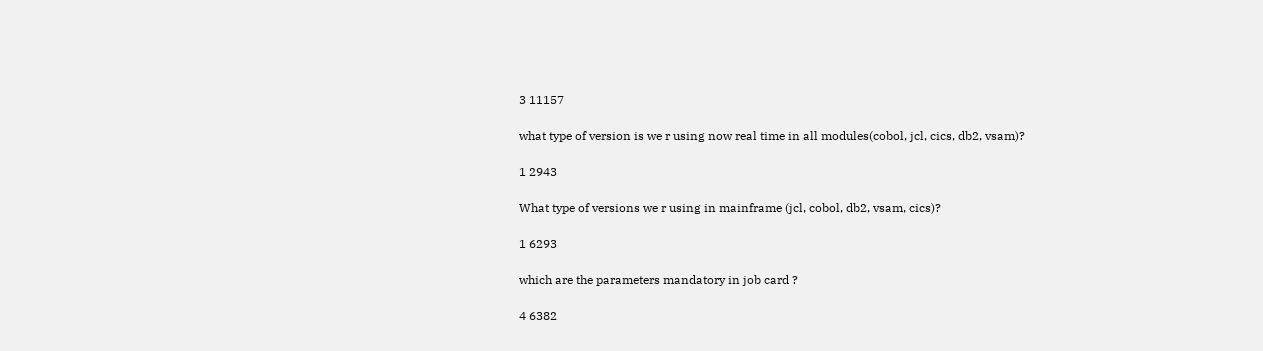3 11157

what type of version is we r using now real time in all modules(cobol, jcl, cics, db2, vsam)?

1 2943

What type of versions we r using in mainframe (jcl, cobol, db2, vsam, cics)?

1 6293

which are the parameters mandatory in job card ?

4 6382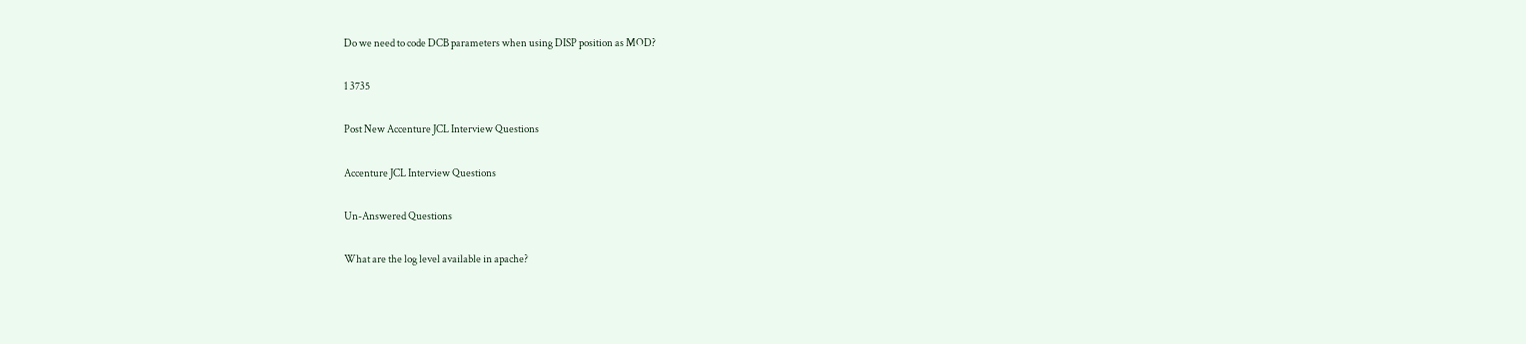Do we need to code DCB parameters when using DISP position as MOD?

1 3735

Post New Accenture JCL Interview Questions

Accenture JCL Interview Questions

Un-Answered Questions

What are the log level available in apache?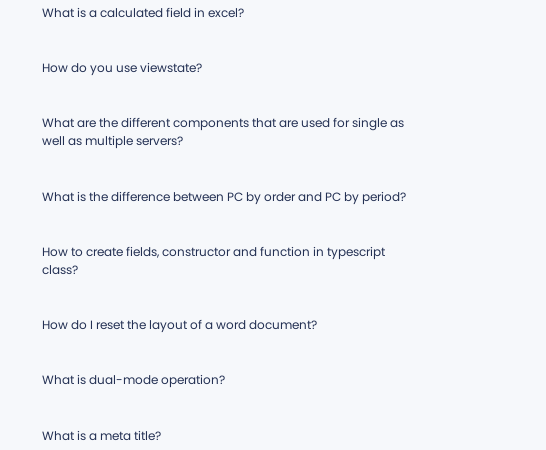What is a calculated field in excel?


How do you use viewstate?


What are the different components that are used for single as well as multiple servers?


What is the difference between PC by order and PC by period?


How to create fields, constructor and function in typescript class?


How do I reset the layout of a word document?


What is dual-mode operation?


What is a meta title?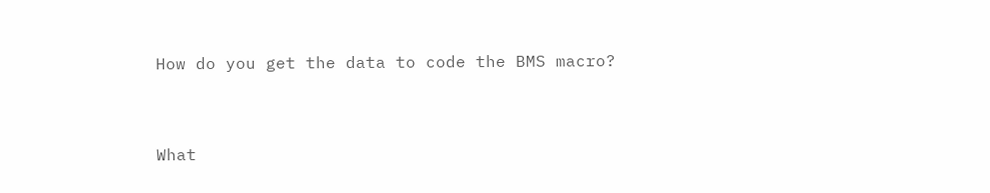How do you get the data to code the BMS macro?


What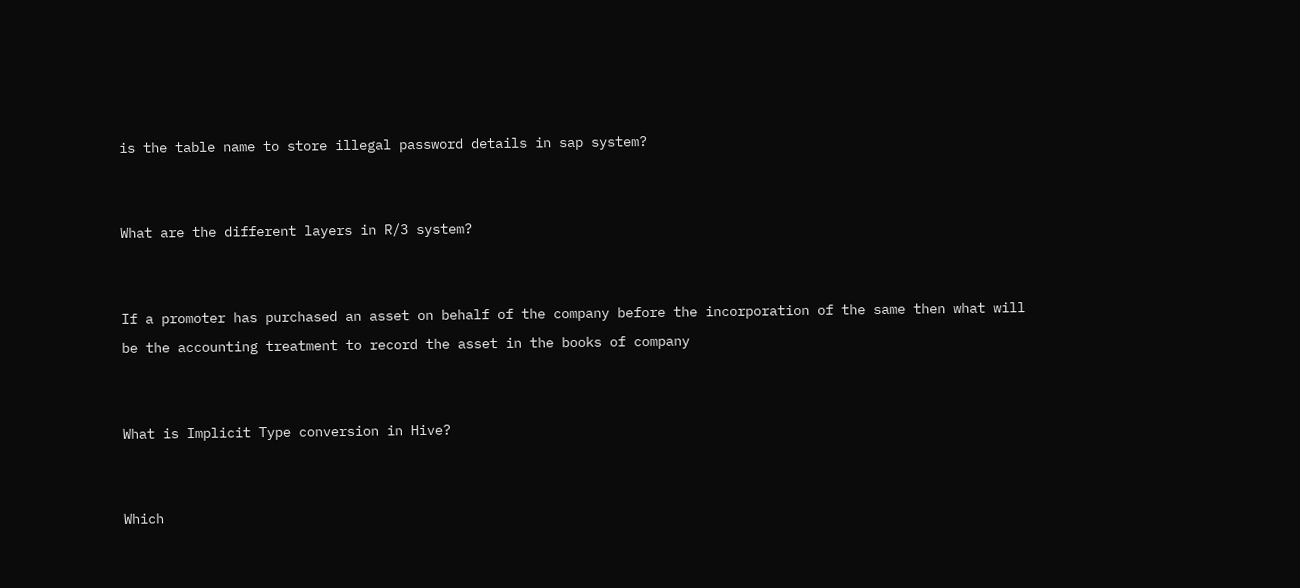is the table name to store illegal password details in sap system?


What are the different layers in R/3 system?


If a promoter has purchased an asset on behalf of the company before the incorporation of the same then what will be the accounting treatment to record the asset in the books of company


What is Implicit Type conversion in Hive?


Which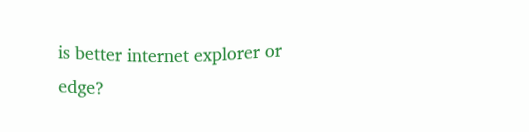is better internet explorer or edge?